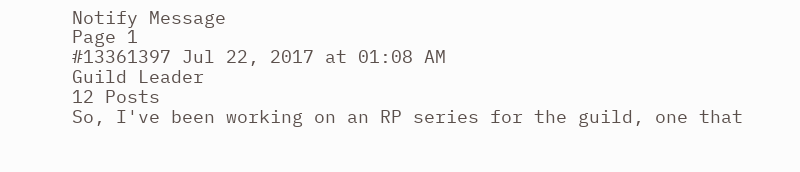Notify Message
Page 1
#13361397 Jul 22, 2017 at 01:08 AM
Guild Leader
12 Posts
So, I've been working on an RP series for the guild, one that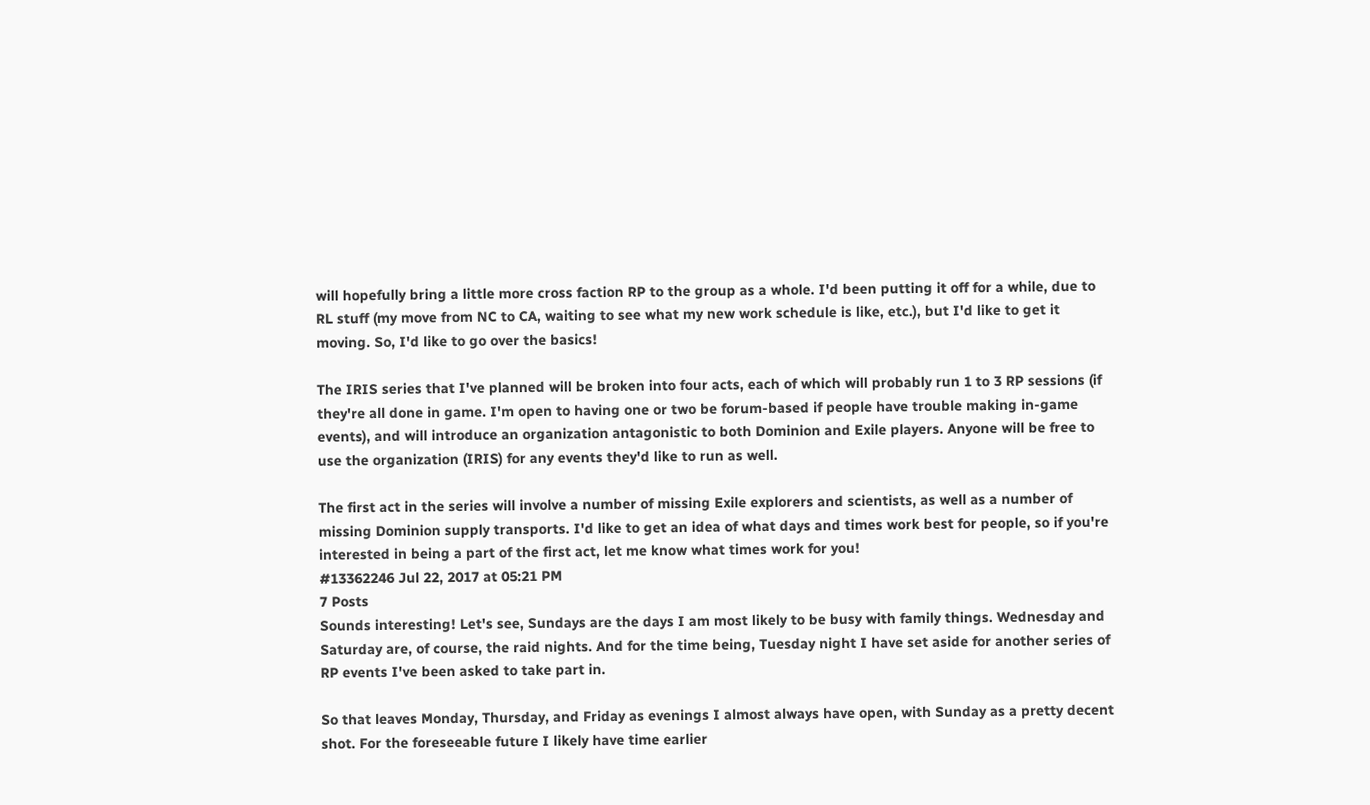will hopefully bring a little more cross faction RP to the group as a whole. I'd been putting it off for a while, due to RL stuff (my move from NC to CA, waiting to see what my new work schedule is like, etc.), but I'd like to get it moving. So, I'd like to go over the basics!

The IRIS series that I've planned will be broken into four acts, each of which will probably run 1 to 3 RP sessions (if they're all done in game. I'm open to having one or two be forum-based if people have trouble making in-game events), and will introduce an organization antagonistic to both Dominion and Exile players. Anyone will be free to use the organization (IRIS) for any events they'd like to run as well.

The first act in the series will involve a number of missing Exile explorers and scientists, as well as a number of missing Dominion supply transports. I'd like to get an idea of what days and times work best for people, so if you're interested in being a part of the first act, let me know what times work for you!
#13362246 Jul 22, 2017 at 05:21 PM
7 Posts
Sounds interesting! Let's see, Sundays are the days I am most likely to be busy with family things. Wednesday and Saturday are, of course, the raid nights. And for the time being, Tuesday night I have set aside for another series of RP events I've been asked to take part in.

So that leaves Monday, Thursday, and Friday as evenings I almost always have open, with Sunday as a pretty decent shot. For the foreseeable future I likely have time earlier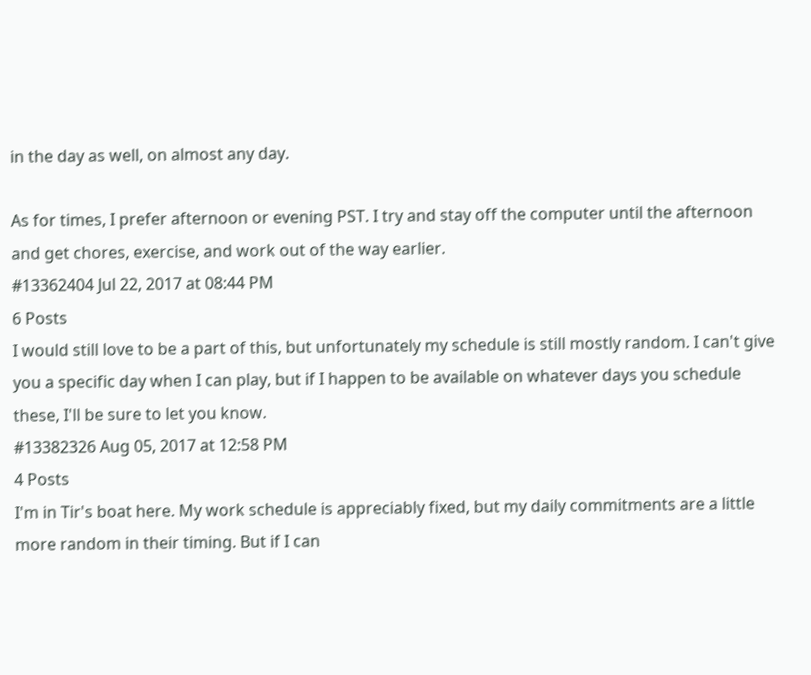in the day as well, on almost any day.

As for times, I prefer afternoon or evening PST. I try and stay off the computer until the afternoon and get chores, exercise, and work out of the way earlier.
#13362404 Jul 22, 2017 at 08:44 PM
6 Posts
I would still love to be a part of this, but unfortunately my schedule is still mostly random. I can't give you a specific day when I can play, but if I happen to be available on whatever days you schedule these, I'll be sure to let you know.
#13382326 Aug 05, 2017 at 12:58 PM
4 Posts
I'm in Tir's boat here. My work schedule is appreciably fixed, but my daily commitments are a little more random in their timing. But if I can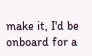make it, I'd be onboard for a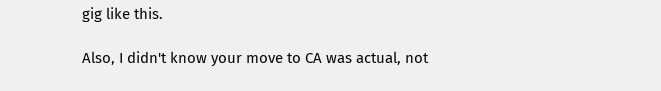gig like this.

Also, I didn't know your move to CA was actual, not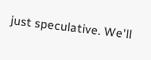just speculative. We'll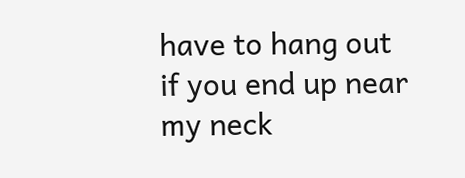have to hang out if you end up near my neck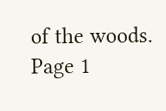of the woods.
Page 1